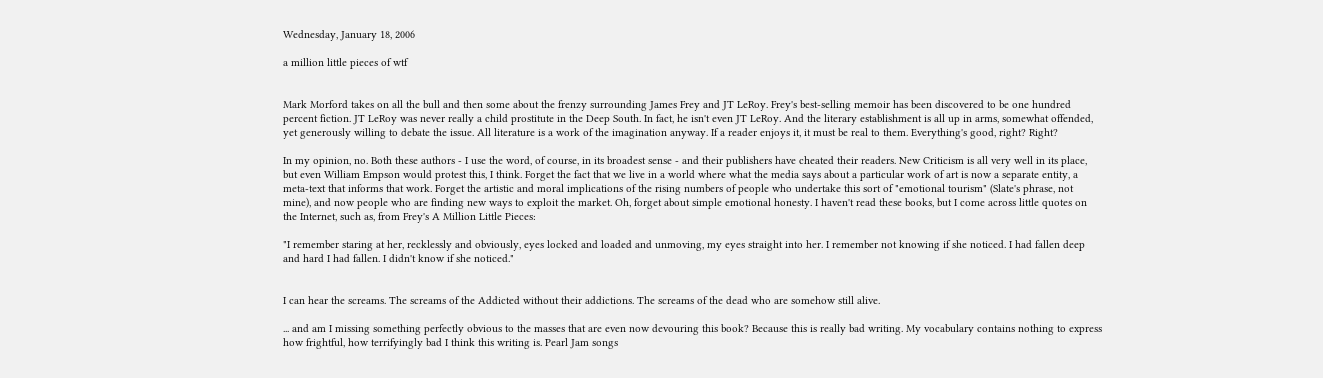Wednesday, January 18, 2006

a million little pieces of wtf


Mark Morford takes on all the bull and then some about the frenzy surrounding James Frey and JT LeRoy. Frey's best-selling memoir has been discovered to be one hundred percent fiction. JT LeRoy was never really a child prostitute in the Deep South. In fact, he isn't even JT LeRoy. And the literary establishment is all up in arms, somewhat offended, yet generously willing to debate the issue. All literature is a work of the imagination anyway. If a reader enjoys it, it must be real to them. Everything's good, right? Right?

In my opinion, no. Both these authors - I use the word, of course, in its broadest sense - and their publishers have cheated their readers. New Criticism is all very well in its place, but even William Empson would protest this, I think. Forget the fact that we live in a world where what the media says about a particular work of art is now a separate entity, a meta-text that informs that work. Forget the artistic and moral implications of the rising numbers of people who undertake this sort of "emotional tourism" (Slate's phrase, not mine), and now people who are finding new ways to exploit the market. Oh, forget about simple emotional honesty. I haven't read these books, but I come across little quotes on the Internet, such as, from Frey's A Million Little Pieces:

"I remember staring at her, recklessly and obviously, eyes locked and loaded and unmoving, my eyes straight into her. I remember not knowing if she noticed. I had fallen deep and hard I had fallen. I didn't know if she noticed."


I can hear the screams. The screams of the Addicted without their addictions. The screams of the dead who are somehow still alive.

... and am I missing something perfectly obvious to the masses that are even now devouring this book? Because this is really bad writing. My vocabulary contains nothing to express how frightful, how terrifyingly bad I think this writing is. Pearl Jam songs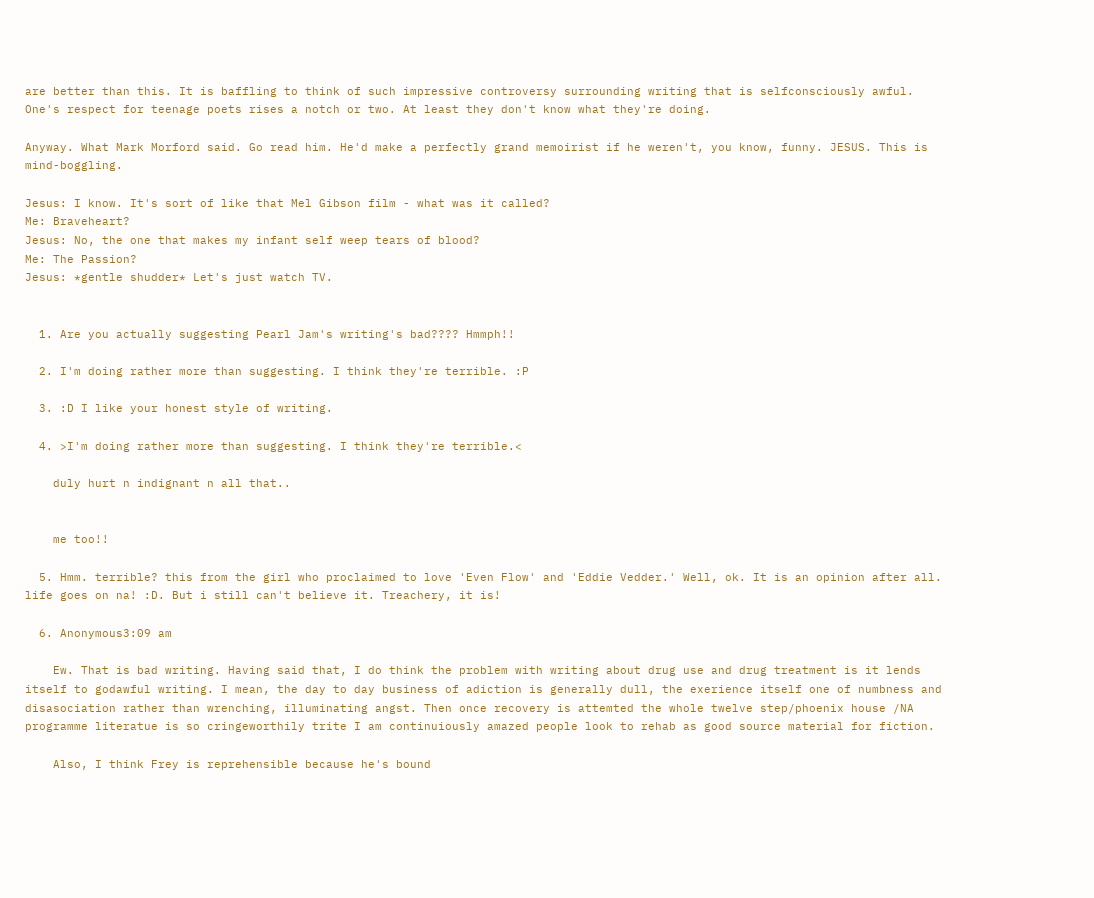are better than this. It is baffling to think of such impressive controversy surrounding writing that is selfconsciously awful. One's respect for teenage poets rises a notch or two. At least they don't know what they're doing.

Anyway. What Mark Morford said. Go read him. He'd make a perfectly grand memoirist if he weren't, you know, funny. JESUS. This is mind-boggling.

Jesus: I know. It's sort of like that Mel Gibson film - what was it called?
Me: Braveheart?
Jesus: No, the one that makes my infant self weep tears of blood?
Me: The Passion?
Jesus: *gentle shudder* Let's just watch TV.


  1. Are you actually suggesting Pearl Jam's writing's bad???? Hmmph!!

  2. I'm doing rather more than suggesting. I think they're terrible. :P

  3. :D I like your honest style of writing.

  4. >I'm doing rather more than suggesting. I think they're terrible.<

    duly hurt n indignant n all that..


    me too!!

  5. Hmm. terrible? this from the girl who proclaimed to love 'Even Flow' and 'Eddie Vedder.' Well, ok. It is an opinion after all. life goes on na! :D. But i still can't believe it. Treachery, it is!

  6. Anonymous3:09 am

    Ew. That is bad writing. Having said that, I do think the problem with writing about drug use and drug treatment is it lends itself to godawful writing. I mean, the day to day business of adiction is generally dull, the exerience itself one of numbness and disasociation rather than wrenching, illuminating angst. Then once recovery is attemted the whole twelve step/phoenix house /NA programme literatue is so cringeworthily trite I am continuiously amazed people look to rehab as good source material for fiction.

    Also, I think Frey is reprehensible because he's bound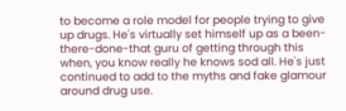to become a role model for people trying to give up drugs. He's virtually set himself up as a been-there-done-that guru of getting through this when, you know really he knows sod all. He's just continued to add to the myths and fake glamour around drug use.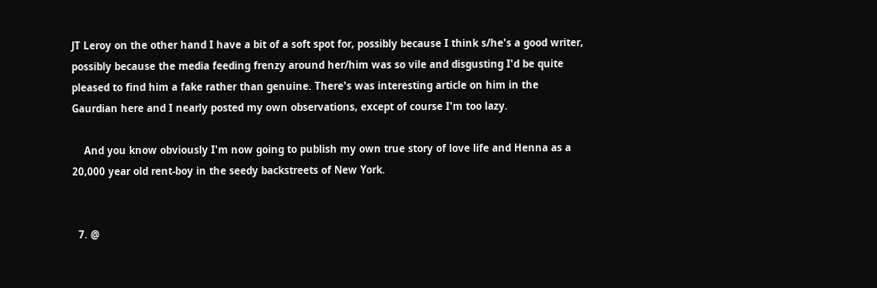JT Leroy on the other hand I have a bit of a soft spot for, possibly because I think s/he's a good writer, possibly because the media feeding frenzy around her/him was so vile and disgusting I'd be quite pleased to find him a fake rather than genuine. There's was interesting article on him in the Gaurdian here and I nearly posted my own observations, except of course I'm too lazy.

    And you know obviously I'm now going to publish my own true story of love life and Henna as a 20,000 year old rent-boy in the seedy backstreets of New York.


  7. @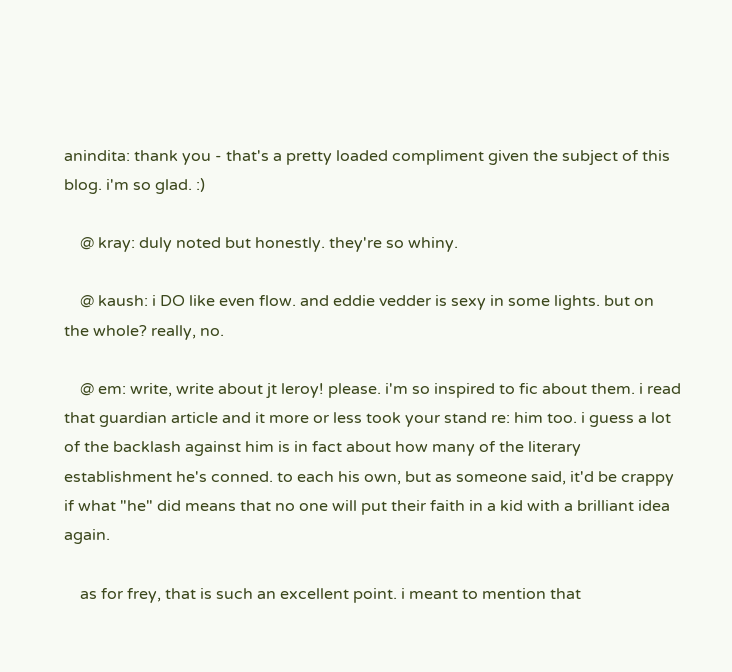anindita: thank you - that's a pretty loaded compliment given the subject of this blog. i'm so glad. :)

    @ kray: duly noted but honestly. they're so whiny.

    @ kaush: i DO like even flow. and eddie vedder is sexy in some lights. but on the whole? really, no.

    @ em: write, write about jt leroy! please. i'm so inspired to fic about them. i read that guardian article and it more or less took your stand re: him too. i guess a lot of the backlash against him is in fact about how many of the literary establishment he's conned. to each his own, but as someone said, it'd be crappy if what "he" did means that no one will put their faith in a kid with a brilliant idea again.

    as for frey, that is such an excellent point. i meant to mention that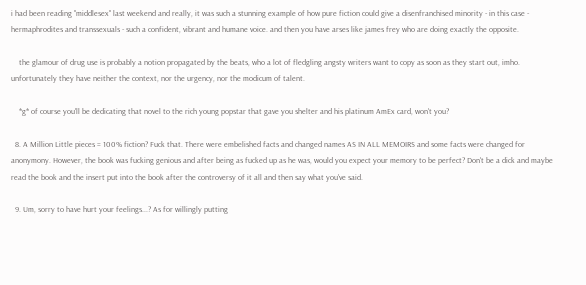i had been reading "middlesex" last weekend and really, it was such a stunning example of how pure fiction could give a disenfranchised minority - in this case - hermaphrodites and transsexuals - such a confident, vibrant and humane voice. and then you have arses like james frey who are doing exactly the opposite.

    the glamour of drug use is probably a notion propagated by the beats, who a lot of fledgling angsty writers want to copy as soon as they start out, imho. unfortunately they have neither the context, nor the urgency, nor the modicum of talent.

    *g* of course you'll be dedicating that novel to the rich young popstar that gave you shelter and his platinum AmEx card, won't you?

  8. A Million Little pieces = 100% fiction? Fuck that. There were embelished facts and changed names AS IN ALL MEMOIRS and some facts were changed for anonymony. However, the book was fucking genious and after being as fucked up as he was, would you expect your memory to be perfect? Don't be a dick and maybe read the book and the insert put into the book after the controversy of it all and then say what you've said.

  9. Um, sorry to have hurt your feelings...? As for willingly putting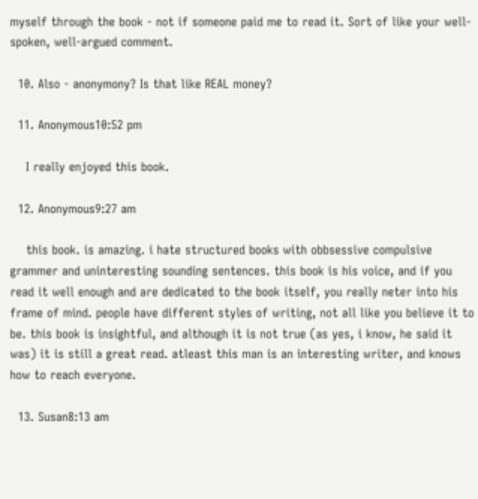myself through the book - not if someone paid me to read it. Sort of like your well-spoken, well-argued comment.

  10. Also - anonymony? Is that like REAL money?

  11. Anonymous10:52 pm

    I really enjoyed this book.

  12. Anonymous9:27 am

    this book. is amazing. i hate structured books with obbsessive compulsive grammer and uninteresting sounding sentences. this book is his voice, and if you read it well enough and are dedicated to the book itself, you really neter into his frame of mind. people have different styles of writing, not all like you believe it to be. this book is insightful, and although it is not true (as yes, i know, he said it was) it is still a great read. atleast this man is an interesting writer, and knows how to reach everyone.

  13. Susan8:13 am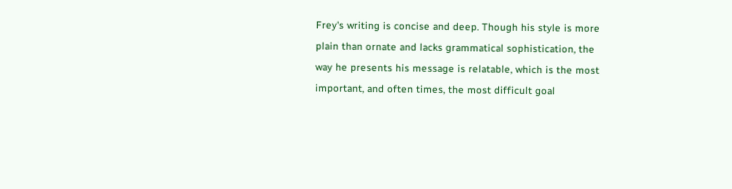Frey's writing is concise and deep. Though his style is more plain than ornate and lacks grammatical sophistication, the way he presents his message is relatable, which is the most important, and often times, the most difficult goal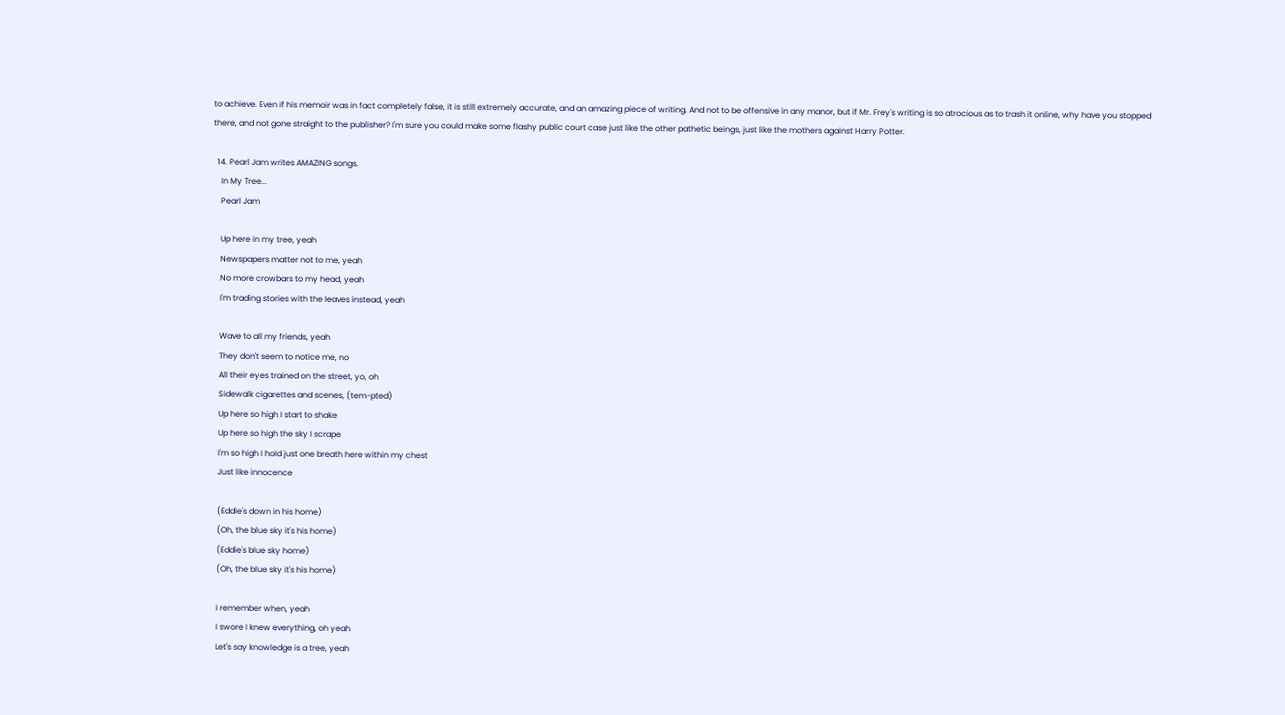to achieve. Even if his memoir was in fact completely false, it is still extremely accurate, and an amazing piece of writing. And not to be offensive in any manor, but if Mr. Frey's writing is so atrocious as to trash it online, why have you stopped there, and not gone straight to the publisher? I'm sure you could make some flashy public court case just like the other pathetic beings, just like the mothers against Harry Potter.

  14. Pearl Jam writes AMAZING songs.
    In My Tree...
    Pearl Jam

    Up here in my tree, yeah
    Newspapers matter not to me, yeah
    No more crowbars to my head, yeah
    I'm trading stories with the leaves instead, yeah

    Wave to all my friends, yeah
    They don't seem to notice me, no
    All their eyes trained on the street, yo, oh
    Sidewalk cigarettes and scenes, (tem-pted)
    Up here so high I start to shake
    Up here so high the sky I scrape
    I'm so high I hold just one breath here within my chest
    Just like innocence

    (Eddie's down in his home)
    (Oh, the blue sky it's his home)
    (Eddie's blue sky home)
    (Oh, the blue sky it's his home)

    I remember when, yeah
    I swore I knew everything, oh yeah
    Let's say knowledge is a tree, yeah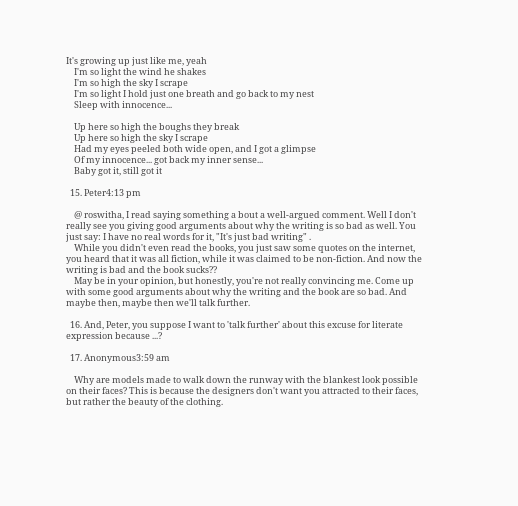It's growing up just like me, yeah
    I'm so light the wind he shakes
    I'm so high the sky I scrape
    I'm so light I hold just one breath and go back to my nest
    Sleep with innocence...

    Up here so high the boughs they break
    Up here so high the sky I scrape
    Had my eyes peeled both wide open, and I got a glimpse
    Of my innocence... got back my inner sense...
    Baby got it, still got it

  15. Peter4:13 pm

    @ roswitha, I read saying something a bout a well-argued comment. Well I don't really see you giving good arguments about why the writing is so bad as well. You just say: I have no real words for it, "It's just bad writing" .
    While you didn't even read the books, you just saw some quotes on the internet, you heard that it was all fiction, while it was claimed to be non-fiction. And now the writing is bad and the book sucks??
    May be in your opinion, but honestly, you're not really convincing me. Come up with some good arguments about why the writing and the book are so bad. And maybe then, maybe then we'll talk further.

  16. And, Peter, you suppose I want to 'talk further' about this excuse for literate expression because ...?

  17. Anonymous3:59 am

    Why are models made to walk down the runway with the blankest look possible on their faces? This is because the designers don't want you attracted to their faces, but rather the beauty of the clothing.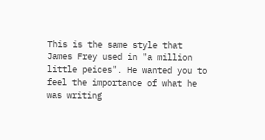This is the same style that James Frey used in "a million little peices". He wanted you to feel the importance of what he was writing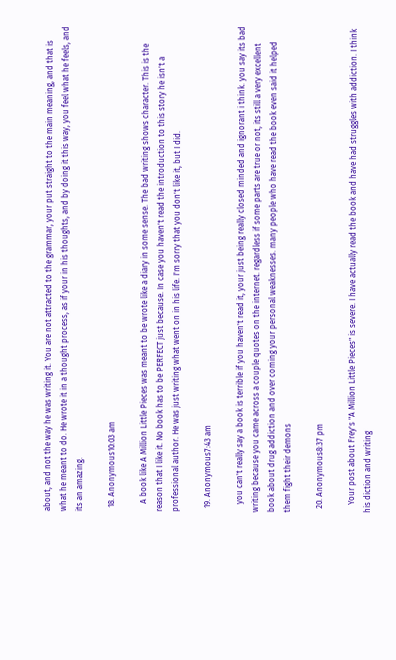about, and not the way he was writing it. You are not attracted to the grammar, your put straight to the main meaning, and that is what he meant to do. He wrote it in a thought process, as if your in his thoughts, and by doing it this way, you feel what he feels, and its an amazing.

  18. Anonymous10:03 am

    A book like A Million Little Pieces was meant to be wrote like a diary in some sense. The bad writing shows character. This is the reason that I like it. No book has to be PERFECT just because. In case you haven't read the introduction to this story he isn't a professional author. He was just writing what went on in his life. I'm sorry that you don't like it, but I did.

  19. Anonymous7:43 am

    you can't really say a book is terrible if you haven't read it, your just being really closed minded and ignorant i think. you say its bad writing because you came across a couple quotes on the internet. regardless if some parts are true or not, its still a very excellent book about drug addiction and over coming your personal weaknesses. many people who have read the book even said it helped them fight their demons

  20. Anonymous8:37 pm

    Your post about Frey's "A Million Little Pieces" is severe. I have actually read the book and have had struggles with addiction. I think his diction and writing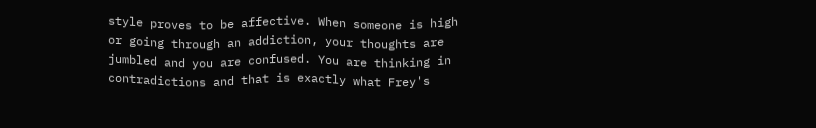style proves to be affective. When someone is high or going through an addiction, your thoughts are jumbled and you are confused. You are thinking in contradictions and that is exactly what Frey's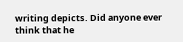writing depicts. Did anyone ever think that he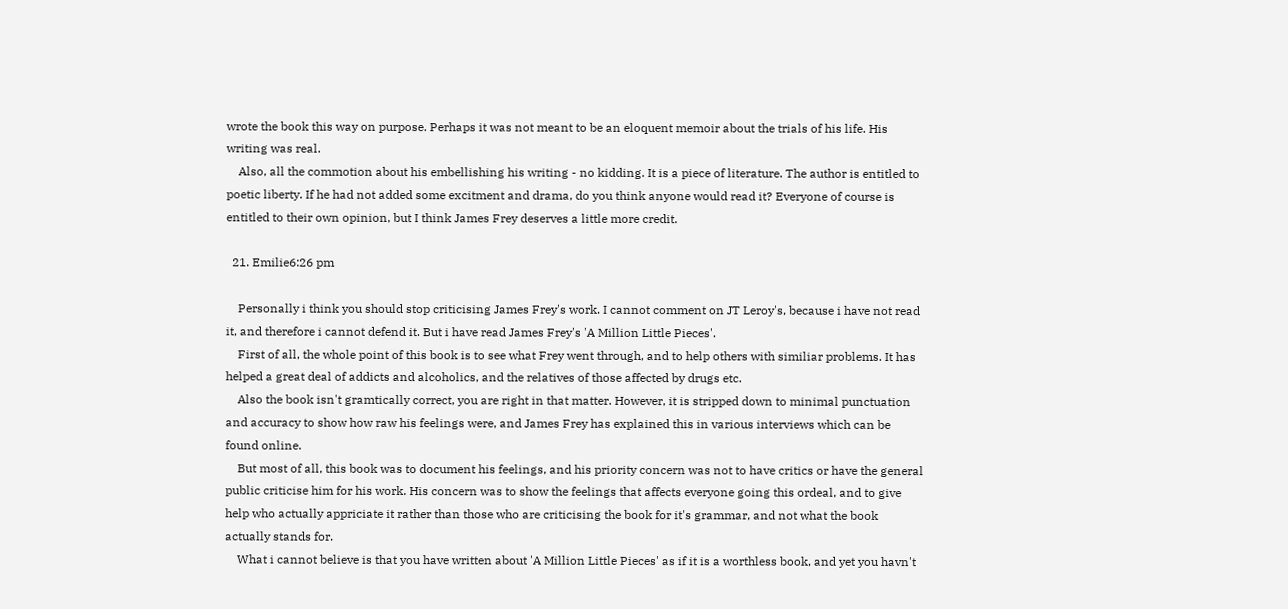wrote the book this way on purpose. Perhaps it was not meant to be an eloquent memoir about the trials of his life. His writing was real.
    Also, all the commotion about his embellishing his writing - no kidding. It is a piece of literature. The author is entitled to poetic liberty. If he had not added some excitment and drama, do you think anyone would read it? Everyone of course is entitled to their own opinion, but I think James Frey deserves a little more credit.

  21. Emilie6:26 pm

    Personally i think you should stop criticising James Frey's work. I cannot comment on JT Leroy's, because i have not read it, and therefore i cannot defend it. But i have read James Frey's 'A Million Little Pieces'.
    First of all, the whole point of this book is to see what Frey went through, and to help others with similiar problems. It has helped a great deal of addicts and alcoholics, and the relatives of those affected by drugs etc.
    Also the book isn't gramtically correct, you are right in that matter. However, it is stripped down to minimal punctuation and accuracy to show how raw his feelings were, and James Frey has explained this in various interviews which can be found online.
    But most of all, this book was to document his feelings, and his priority concern was not to have critics or have the general public criticise him for his work. His concern was to show the feelings that affects everyone going this ordeal, and to give help who actually appriciate it rather than those who are criticising the book for it's grammar, and not what the book actually stands for.
    What i cannot believe is that you have written about 'A Million Little Pieces' as if it is a worthless book, and yet you havn't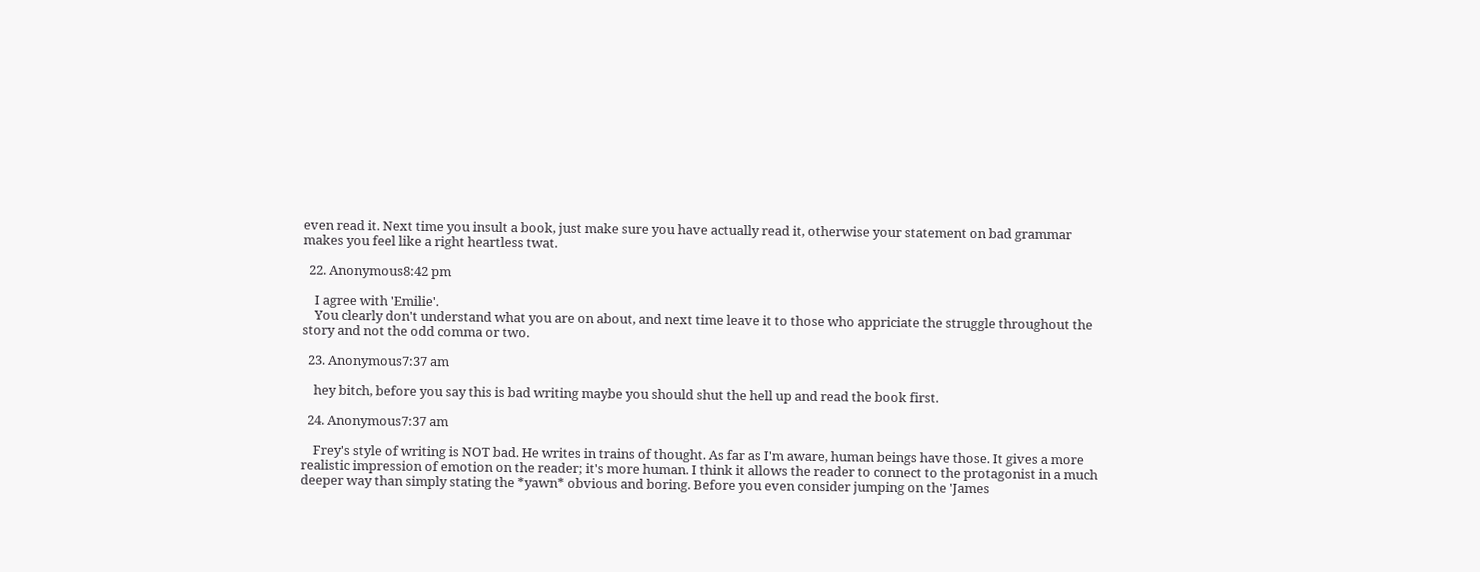even read it. Next time you insult a book, just make sure you have actually read it, otherwise your statement on bad grammar makes you feel like a right heartless twat.

  22. Anonymous8:42 pm

    I agree with 'Emilie'.
    You clearly don't understand what you are on about, and next time leave it to those who appriciate the struggle throughout the story and not the odd comma or two.

  23. Anonymous7:37 am

    hey bitch, before you say this is bad writing maybe you should shut the hell up and read the book first.

  24. Anonymous7:37 am

    Frey's style of writing is NOT bad. He writes in trains of thought. As far as I'm aware, human beings have those. It gives a more realistic impression of emotion on the reader; it's more human. I think it allows the reader to connect to the protagonist in a much deeper way than simply stating the *yawn* obvious and boring. Before you even consider jumping on the 'James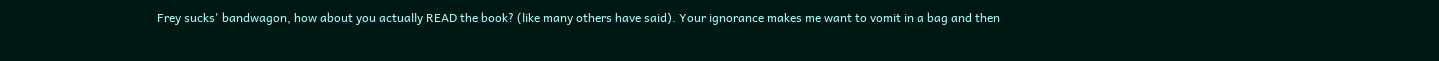Frey sucks' bandwagon, how about you actually READ the book? (like many others have said). Your ignorance makes me want to vomit in a bag and then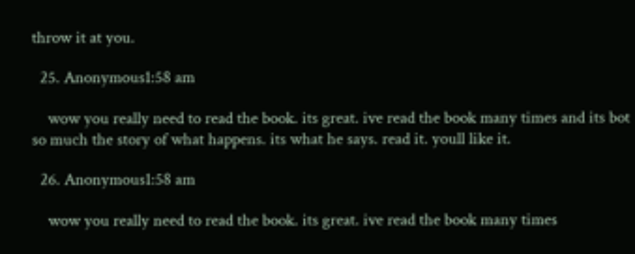throw it at you.

  25. Anonymous1:58 am

    wow you really need to read the book. its great. ive read the book many times and its bot so much the story of what happens. its what he says. read it. youll like it.

  26. Anonymous1:58 am

    wow you really need to read the book. its great. ive read the book many times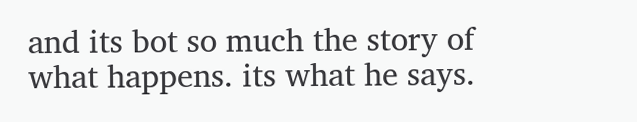and its bot so much the story of what happens. its what he says.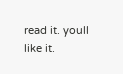read it. youll like it.